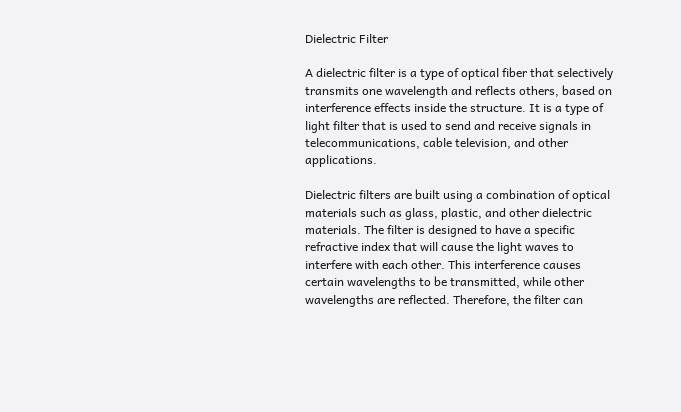Dielectric Filter

A dielectric filter is a type of optical fiber that selectively transmits one wavelength and reflects others, based on interference effects inside the structure. It is a type of light filter that is used to send and receive signals in telecommunications, cable television, and other applications.

Dielectric filters are built using a combination of optical materials such as glass, plastic, and other dielectric materials. The filter is designed to have a specific refractive index that will cause the light waves to interfere with each other. This interference causes certain wavelengths to be transmitted, while other wavelengths are reflected. Therefore, the filter can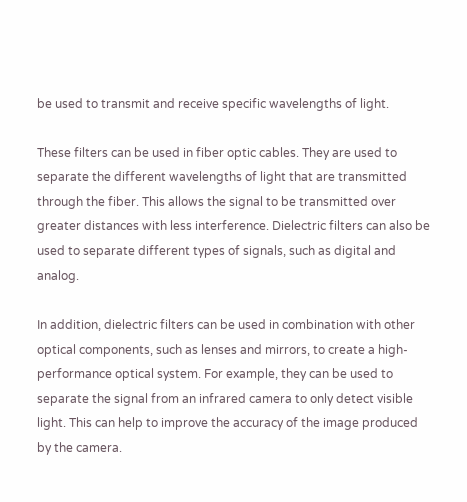be used to transmit and receive specific wavelengths of light.

These filters can be used in fiber optic cables. They are used to separate the different wavelengths of light that are transmitted through the fiber. This allows the signal to be transmitted over greater distances with less interference. Dielectric filters can also be used to separate different types of signals, such as digital and analog.

In addition, dielectric filters can be used in combination with other optical components, such as lenses and mirrors, to create a high-performance optical system. For example, they can be used to separate the signal from an infrared camera to only detect visible light. This can help to improve the accuracy of the image produced by the camera.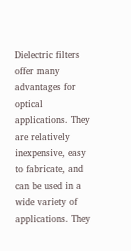Dielectric filters offer many advantages for optical applications. They are relatively inexpensive, easy to fabricate, and can be used in a wide variety of applications. They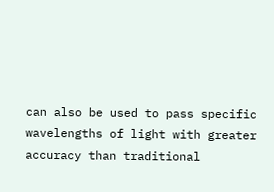can also be used to pass specific wavelengths of light with greater accuracy than traditional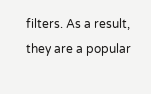filters. As a result, they are a popular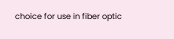choice for use in fiber optic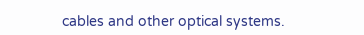cables and other optical systems.